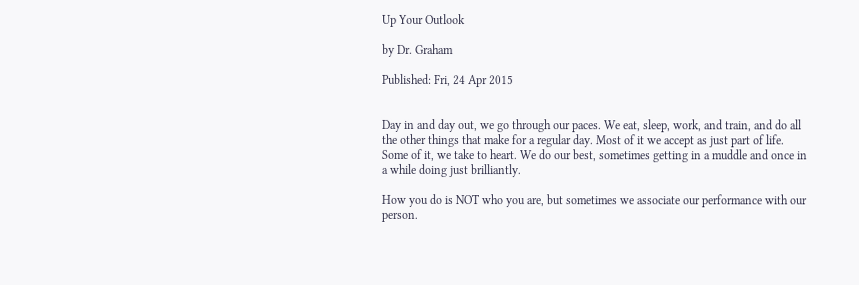Up Your Outlook

by Dr. Graham

Published: Fri, 24 Apr 2015


Day in and day out, we go through our paces. We eat, sleep, work, and train, and do all the other things that make for a regular day. Most of it we accept as just part of life. Some of it, we take to heart. We do our best, sometimes getting in a muddle and once in a while doing just brilliantly.

How you do is NOT who you are, but sometimes we associate our performance with our person.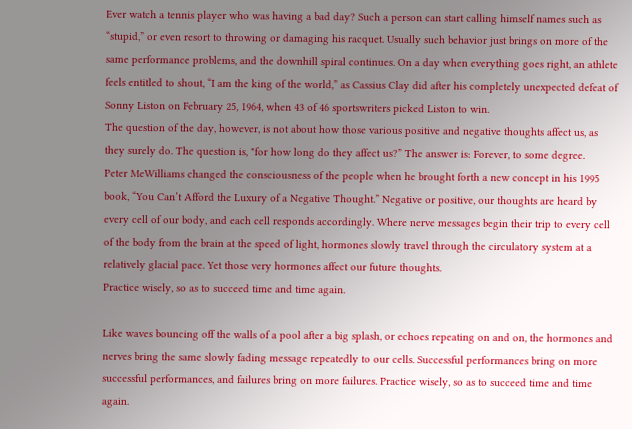Ever watch a tennis player who was having a bad day? Such a person can start calling himself names such as “stupid,” or even resort to throwing or damaging his racquet. Usually such behavior just brings on more of the same performance problems, and the downhill spiral continues. On a day when everything goes right, an athlete feels entitled to shout, “I am the king of the world,” as Cassius Clay did after his completely unexpected defeat of Sonny Liston on February 25, 1964, when 43 of 46 sportswriters picked Liston to win.
The question of the day, however, is not about how those various positive and negative thoughts affect us, as they surely do. The question is, "for how long do they affect us?” The answer is: Forever, to some degree.
Peter MeWilliams changed the consciousness of the people when he brought forth a new concept in his 1995 book, “You Can’t Afford the Luxury of a Negative Thought.” Negative or positive, our thoughts are heard by every cell of our body, and each cell responds accordingly. Where nerve messages begin their trip to every cell of the body from the brain at the speed of light, hormones slowly travel through the circulatory system at a relatively glacial pace. Yet those very hormones affect our future thoughts.
Practice wisely, so as to succeed time and time again.

Like waves bouncing off the walls of a pool after a big splash, or echoes repeating on and on, the hormones and nerves bring the same slowly fading message repeatedly to our cells. Successful performances bring on more successful performances, and failures bring on more failures. Practice wisely, so as to succeed time and time again.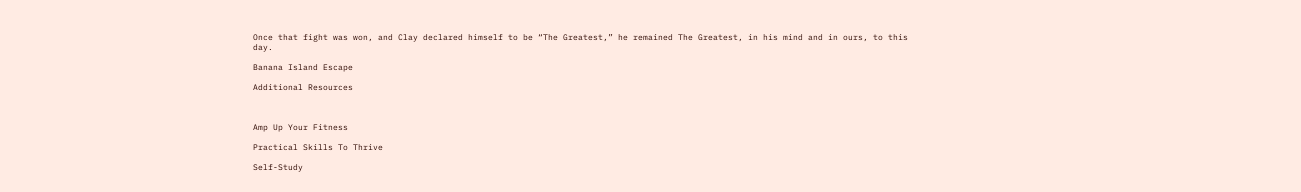Once that fight was won, and Clay declared himself to be “The Greatest,” he remained The Greatest, in his mind and in ours, to this day.

Banana Island Escape

Additional Resources



Amp Up Your Fitness

Practical Skills To Thrive

Self-Study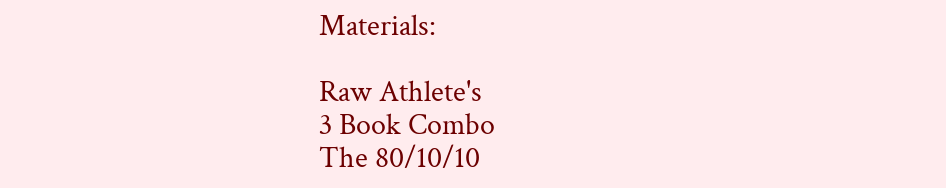Materials:

Raw Athlete's
3 Book Combo
The 80/10/10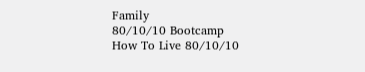Family
80/10/10 Bootcamp
How To Live 80/10/10